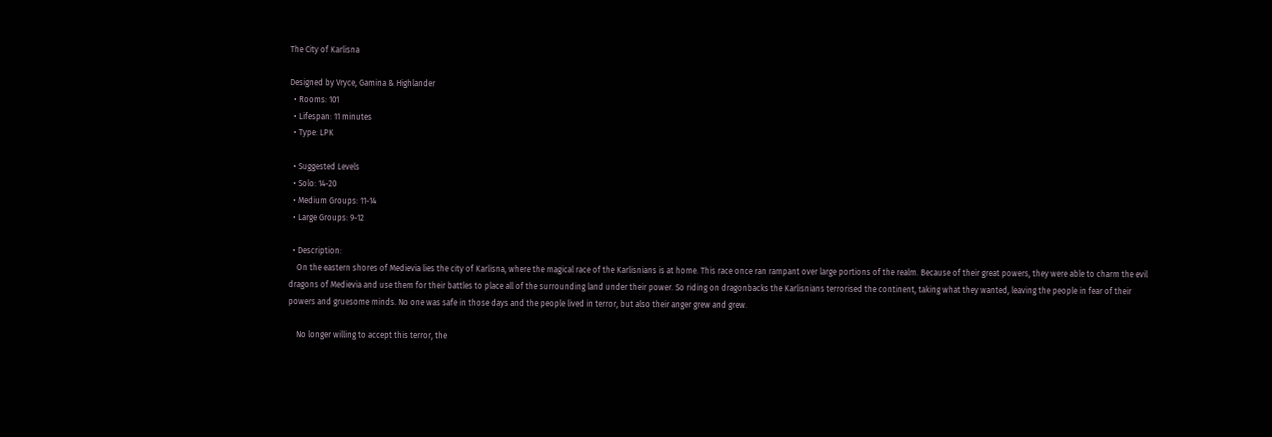The City of Karlisna

Designed by Vryce, Gamina & Highlander
  • Rooms: 101
  • Lifespan: 11 minutes
  • Type: LPK

  • Suggested Levels
  • Solo: 14-20
  • Medium Groups: 11-14
  • Large Groups: 9-12

  • Description:
    On the eastern shores of Medievia lies the city of Karlisna, where the magical race of the Karlisnians is at home. This race once ran rampant over large portions of the realm. Because of their great powers, they were able to charm the evil dragons of Medievia and use them for their battles to place all of the surrounding land under their power. So riding on dragonbacks the Karlisnians terrorised the continent, taking what they wanted, leaving the people in fear of their powers and gruesome minds. No one was safe in those days and the people lived in terror, but also their anger grew and grew.

    No longer willing to accept this terror, the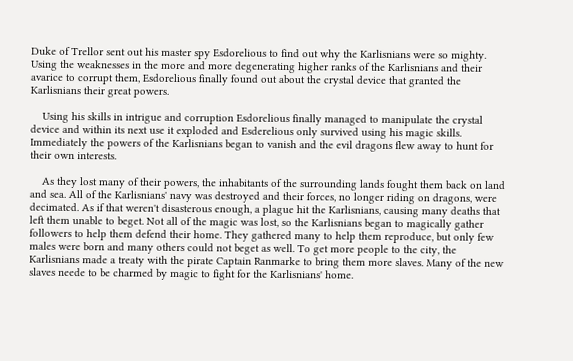Duke of Trellor sent out his master spy Esdorelious to find out why the Karlisnians were so mighty. Using the weaknesses in the more and more degenerating higher ranks of the Karlisnians and their avarice to corrupt them, Esdorelious finally found out about the crystal device that granted the Karlisnians their great powers.

    Using his skills in intrigue and corruption Esdorelious finally managed to manipulate the crystal device and within its next use it exploded and Esderelious only survived using his magic skills. Immediately the powers of the Karlisnians began to vanish and the evil dragons flew away to hunt for their own interests.

    As they lost many of their powers, the inhabitants of the surrounding lands fought them back on land and sea. All of the Karlisnians' navy was destroyed and their forces, no longer riding on dragons, were decimated. As if that weren't disasterous enough, a plague hit the Karlisnians, causing many deaths that left them unable to beget. Not all of the magic was lost, so the Karlisnians began to magically gather followers to help them defend their home. They gathered many to help them reproduce, but only few males were born and many others could not beget as well. To get more people to the city, the Karlisnians made a treaty with the pirate Captain Ranmarke to bring them more slaves. Many of the new slaves neede to be charmed by magic to fight for the Karlisnians' home.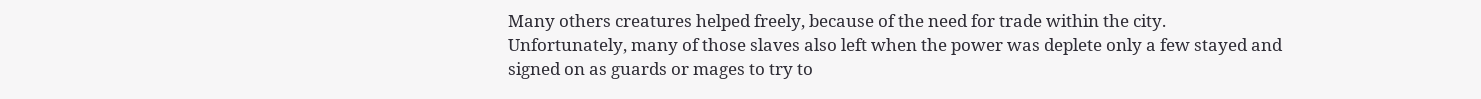Many others creatures helped freely, because of the need for trade within the city. Unfortunately, many of those slaves also left when the power was deplete only a few stayed and signed on as guards or mages to try to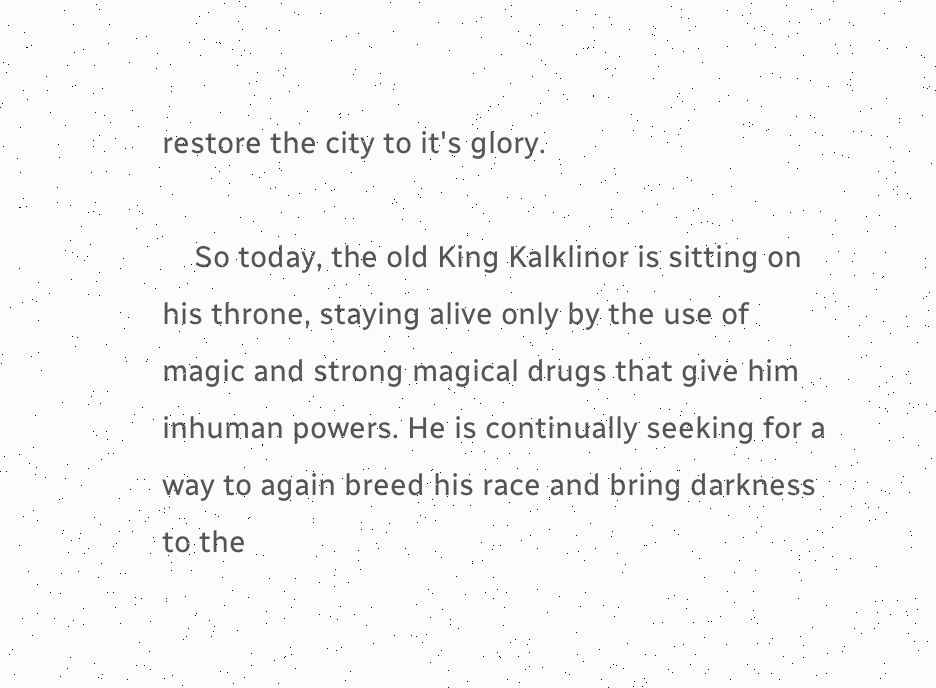restore the city to it's glory.

    So today, the old King Kalklinor is sitting on his throne, staying alive only by the use of magic and strong magical drugs that give him inhuman powers. He is continually seeking for a way to again breed his race and bring darkness to the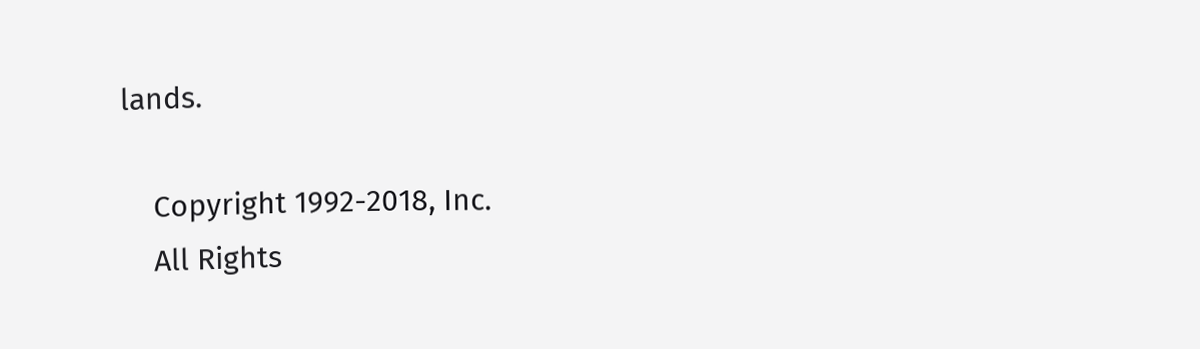lands.

    Copyright 1992-2018, Inc.
    All Rights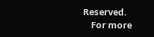Reserved.
    For more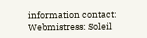information contact: Webmistress: Soleil